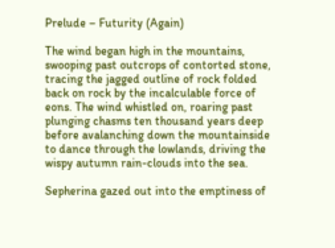Prelude – Futurity (Again)

The wind began high in the mountains, swooping past outcrops of contorted stone, tracing the jagged outline of rock folded back on rock by the incalculable force of eons. The wind whistled on, roaring past plunging chasms ten thousand years deep before avalanching down the mountainside to dance through the lowlands, driving the wispy autumn rain-clouds into the sea.

Sepherina gazed out into the emptiness of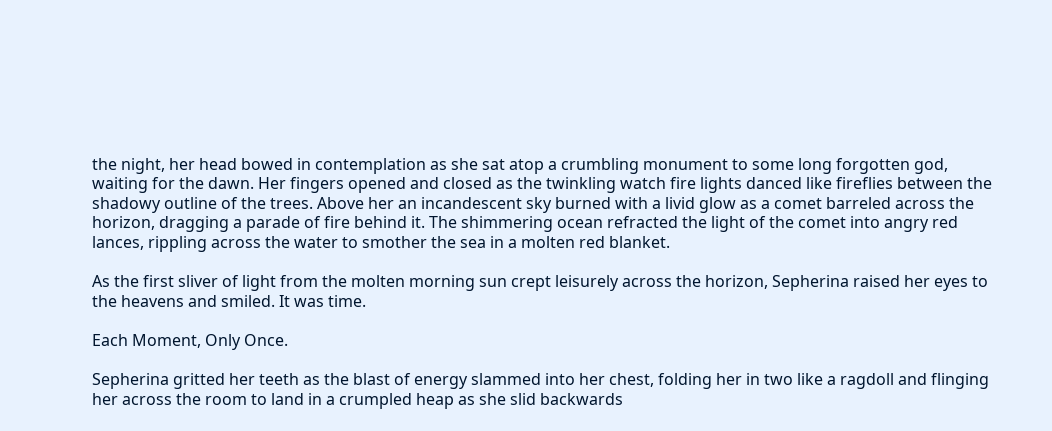the night, her head bowed in contemplation as she sat atop a crumbling monument to some long forgotten god, waiting for the dawn. Her fingers opened and closed as the twinkling watch fire lights danced like fireflies between the shadowy outline of the trees. Above her an incandescent sky burned with a livid glow as a comet barreled across the horizon, dragging a parade of fire behind it. The shimmering ocean refracted the light of the comet into angry red lances, rippling across the water to smother the sea in a molten red blanket.

As the first sliver of light from the molten morning sun crept leisurely across the horizon, Sepherina raised her eyes to the heavens and smiled. It was time.

Each Moment, Only Once.

Sepherina gritted her teeth as the blast of energy slammed into her chest, folding her in two like a ragdoll and flinging her across the room to land in a crumpled heap as she slid backwards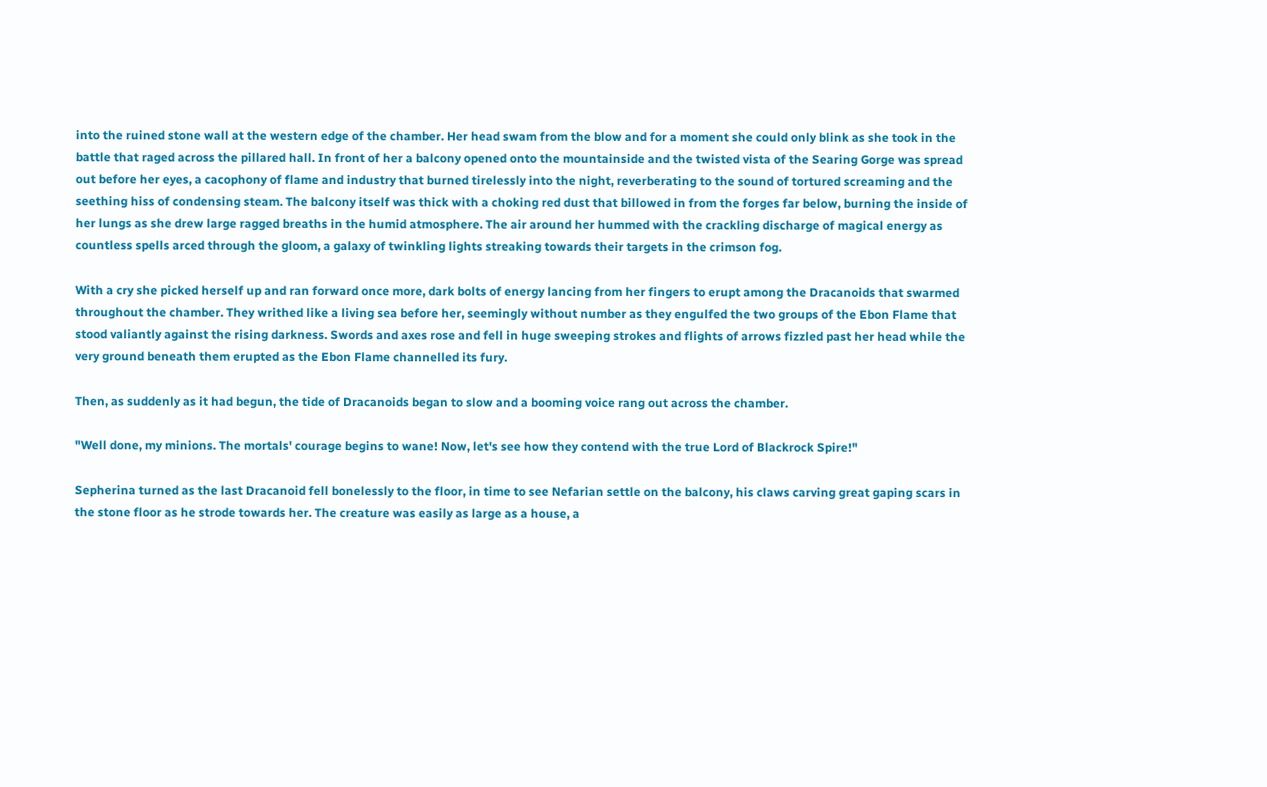into the ruined stone wall at the western edge of the chamber. Her head swam from the blow and for a moment she could only blink as she took in the battle that raged across the pillared hall. In front of her a balcony opened onto the mountainside and the twisted vista of the Searing Gorge was spread out before her eyes, a cacophony of flame and industry that burned tirelessly into the night, reverberating to the sound of tortured screaming and the seething hiss of condensing steam. The balcony itself was thick with a choking red dust that billowed in from the forges far below, burning the inside of her lungs as she drew large ragged breaths in the humid atmosphere. The air around her hummed with the crackling discharge of magical energy as countless spells arced through the gloom, a galaxy of twinkling lights streaking towards their targets in the crimson fog.

With a cry she picked herself up and ran forward once more, dark bolts of energy lancing from her fingers to erupt among the Dracanoids that swarmed throughout the chamber. They writhed like a living sea before her, seemingly without number as they engulfed the two groups of the Ebon Flame that stood valiantly against the rising darkness. Swords and axes rose and fell in huge sweeping strokes and flights of arrows fizzled past her head while the very ground beneath them erupted as the Ebon Flame channelled its fury.

Then, as suddenly as it had begun, the tide of Dracanoids began to slow and a booming voice rang out across the chamber.

"Well done, my minions. The mortals' courage begins to wane! Now, let's see how they contend with the true Lord of Blackrock Spire!"

Sepherina turned as the last Dracanoid fell bonelessly to the floor, in time to see Nefarian settle on the balcony, his claws carving great gaping scars in the stone floor as he strode towards her. The creature was easily as large as a house, a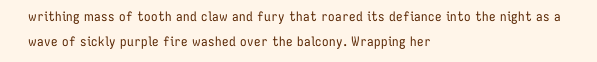writhing mass of tooth and claw and fury that roared its defiance into the night as a wave of sickly purple fire washed over the balcony. Wrapping her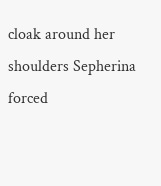cloak around her shoulders Sepherina forced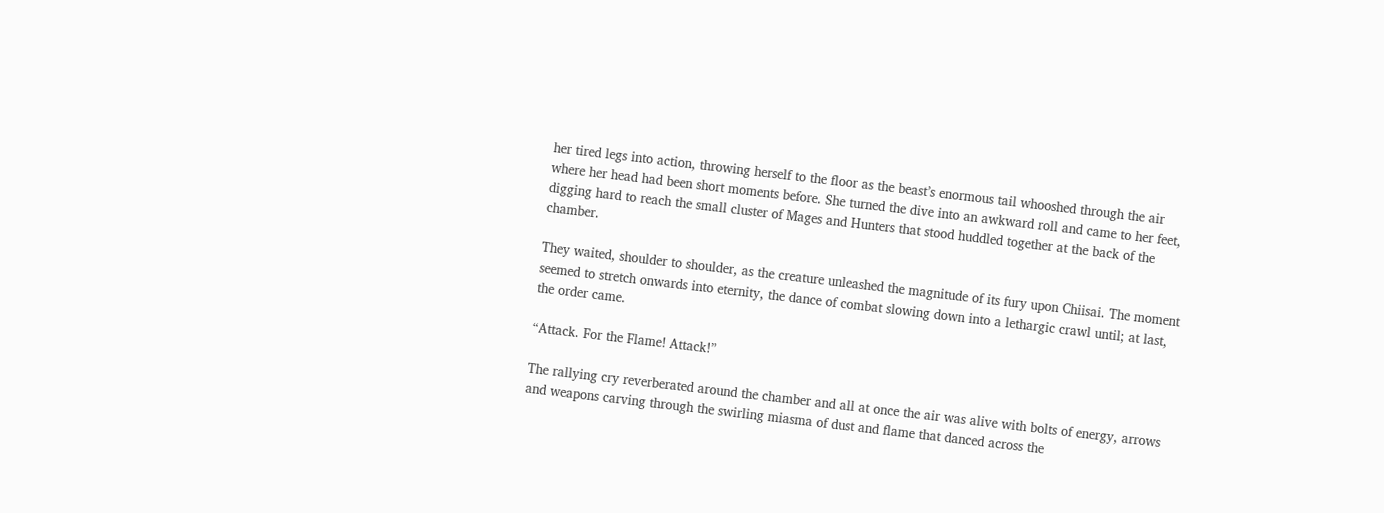her tired legs into action, throwing herself to the floor as the beast’s enormous tail whooshed through the air where her head had been short moments before. She turned the dive into an awkward roll and came to her feet, digging hard to reach the small cluster of Mages and Hunters that stood huddled together at the back of the chamber.

They waited, shoulder to shoulder, as the creature unleashed the magnitude of its fury upon Chiisai. The moment seemed to stretch onwards into eternity, the dance of combat slowing down into a lethargic crawl until; at last, the order came.

“Attack. For the Flame! Attack!”

The rallying cry reverberated around the chamber and all at once the air was alive with bolts of energy, arrows and weapons carving through the swirling miasma of dust and flame that danced across the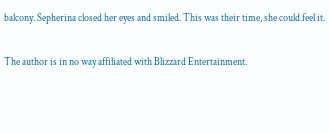balcony. Sepherina closed her eyes and smiled. This was their time, she could feel it.

The author is in no way affiliated with Blizzard Entertainment.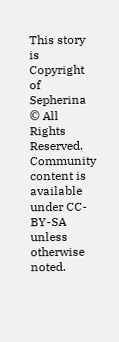This story is Copyright of Sepherina © All Rights Reserved.
Community content is available under CC-BY-SA unless otherwise noted.